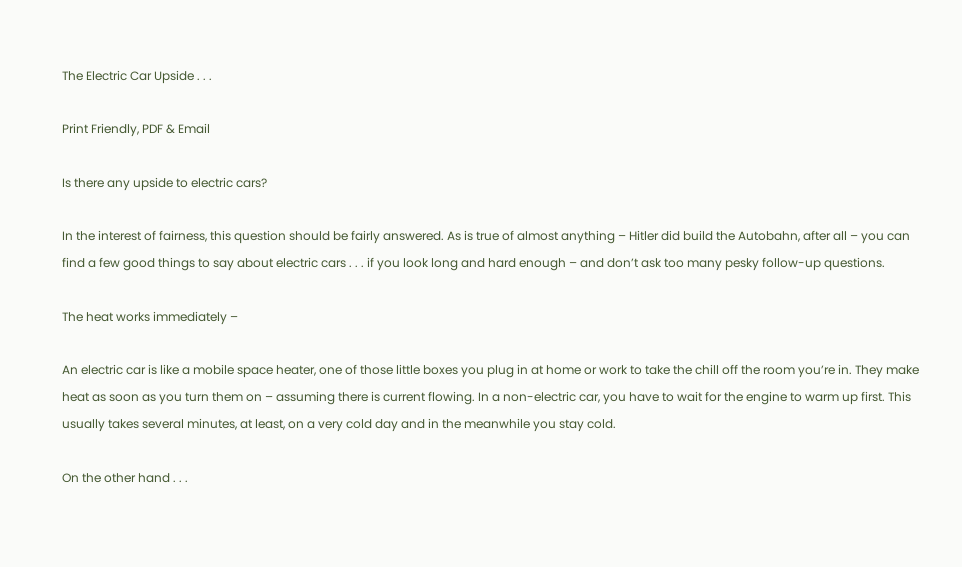The Electric Car Upside . . .

Print Friendly, PDF & Email

Is there any upside to electric cars?

In the interest of fairness, this question should be fairly answered. As is true of almost anything – Hitler did build the Autobahn, after all – you can find a few good things to say about electric cars . . . if you look long and hard enough – and don’t ask too many pesky follow-up questions.

The heat works immediately –

An electric car is like a mobile space heater, one of those little boxes you plug in at home or work to take the chill off the room you’re in. They make heat as soon as you turn them on – assuming there is current flowing. In a non-electric car, you have to wait for the engine to warm up first. This usually takes several minutes, at least, on a very cold day and in the meanwhile you stay cold.

On the other hand . . .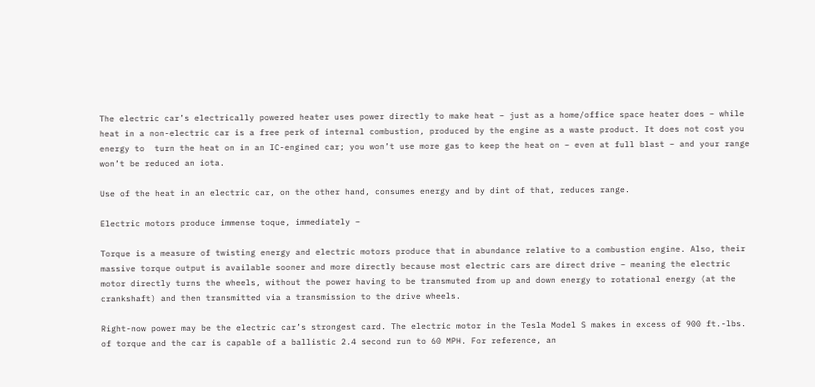The electric car’s electrically powered heater uses power directly to make heat – just as a home/office space heater does – while heat in a non-electric car is a free perk of internal combustion, produced by the engine as a waste product. It does not cost you energy to  turn the heat on in an IC-engined car; you won’t use more gas to keep the heat on – even at full blast – and your range won’t be reduced an iota.

Use of the heat in an electric car, on the other hand, consumes energy and by dint of that, reduces range.

Electric motors produce immense toque, immediately –

Torque is a measure of twisting energy and electric motors produce that in abundance relative to a combustion engine. Also, their massive torque output is available sooner and more directly because most electric cars are direct drive – meaning the electric motor directly turns the wheels, without the power having to be transmuted from up and down energy to rotational energy (at the crankshaft) and then transmitted via a transmission to the drive wheels.

Right-now power may be the electric car’s strongest card. The electric motor in the Tesla Model S makes in excess of 900 ft.-lbs. of torque and the car is capable of a ballistic 2.4 second run to 60 MPH. For reference, an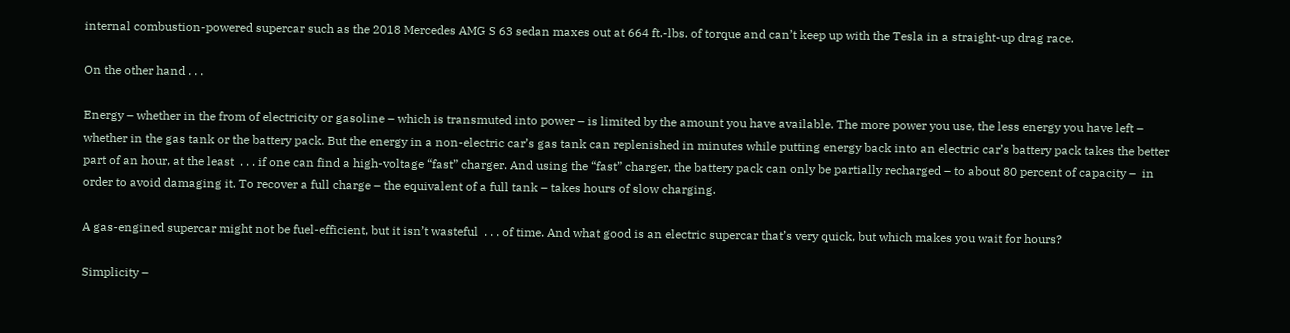internal combustion-powered supercar such as the 2018 Mercedes AMG S 63 sedan maxes out at 664 ft.-lbs. of torque and can’t keep up with the Tesla in a straight-up drag race.

On the other hand . . .

Energy – whether in the from of electricity or gasoline – which is transmuted into power – is limited by the amount you have available. The more power you use, the less energy you have left – whether in the gas tank or the battery pack. But the energy in a non-electric car’s gas tank can replenished in minutes while putting energy back into an electric car’s battery pack takes the better part of an hour, at the least  . . . if one can find a high-voltage “fast” charger. And using the “fast” charger, the battery pack can only be partially recharged – to about 80 percent of capacity –  in order to avoid damaging it. To recover a full charge – the equivalent of a full tank – takes hours of slow charging.

A gas-engined supercar might not be fuel-efficient, but it isn’t wasteful  . . . of time. And what good is an electric supercar that’s very quick, but which makes you wait for hours?

Simplicity –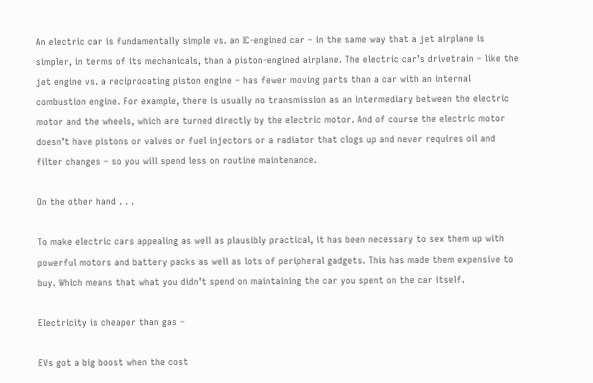An electric car is fundamentally simple vs. an IC-engined car – in the same way that a jet airplane is simpler, in terms of its mechanicals, than a piston-engined airplane. The electric car’s drivetrain – like the jet engine vs. a reciprocating piston engine – has fewer moving parts than a car with an internal combustion engine. For example, there is usually no transmission as an intermediary between the electric motor and the wheels, which are turned directly by the electric motor. And of course the electric motor doesn’t have pistons or valves or fuel injectors or a radiator that clogs up and never requires oil and filter changes – so you will spend less on routine maintenance.

On the other hand . . .

To make electric cars appealing as well as plausibly practical, it has been necessary to sex them up with powerful motors and battery packs as well as lots of peripheral gadgets. This has made them expensive to buy. Which means that what you didn’t spend on maintaining the car you spent on the car itself.

Electricity is cheaper than gas –

EVs got a big boost when the cost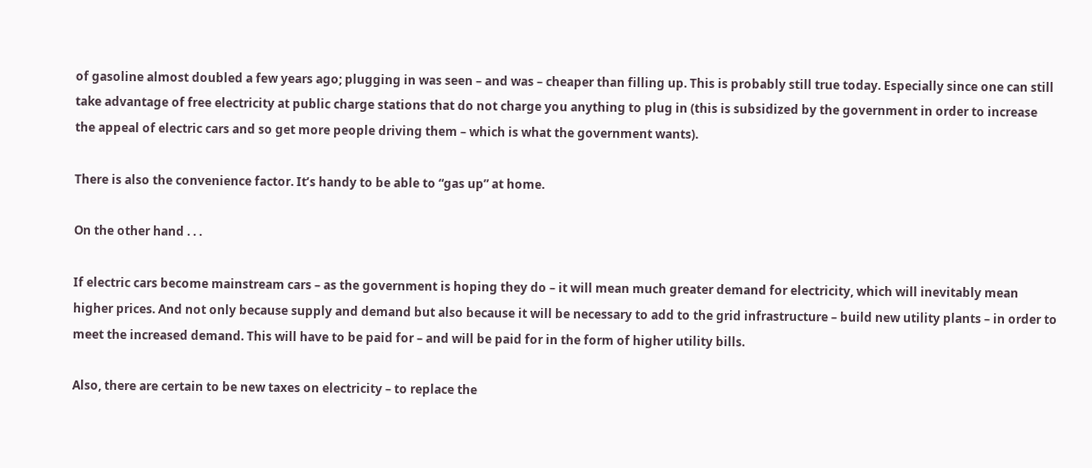of gasoline almost doubled a few years ago; plugging in was seen – and was – cheaper than filling up. This is probably still true today. Especially since one can still take advantage of free electricity at public charge stations that do not charge you anything to plug in (this is subsidized by the government in order to increase the appeal of electric cars and so get more people driving them – which is what the government wants).

There is also the convenience factor. It’s handy to be able to “gas up” at home.

On the other hand . . .

If electric cars become mainstream cars – as the government is hoping they do – it will mean much greater demand for electricity, which will inevitably mean higher prices. And not only because supply and demand but also because it will be necessary to add to the grid infrastructure – build new utility plants – in order to meet the increased demand. This will have to be paid for – and will be paid for in the form of higher utility bills.

Also, there are certain to be new taxes on electricity – to replace the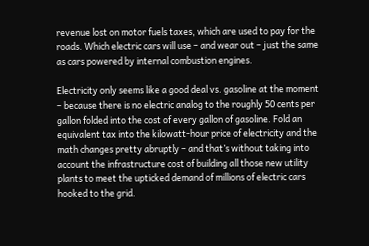revenue lost on motor fuels taxes, which are used to pay for the roads. Which electric cars will use – and wear out – just the same as cars powered by internal combustion engines.

Electricity only seems like a good deal vs. gasoline at the moment – because there is no electric analog to the roughly 50 cents per gallon folded into the cost of every gallon of gasoline. Fold an equivalent tax into the kilowatt-hour price of electricity and the math changes pretty abruptly – and that’s without taking into account the infrastructure cost of building all those new utility plants to meet the upticked demand of millions of electric cars hooked to the grid.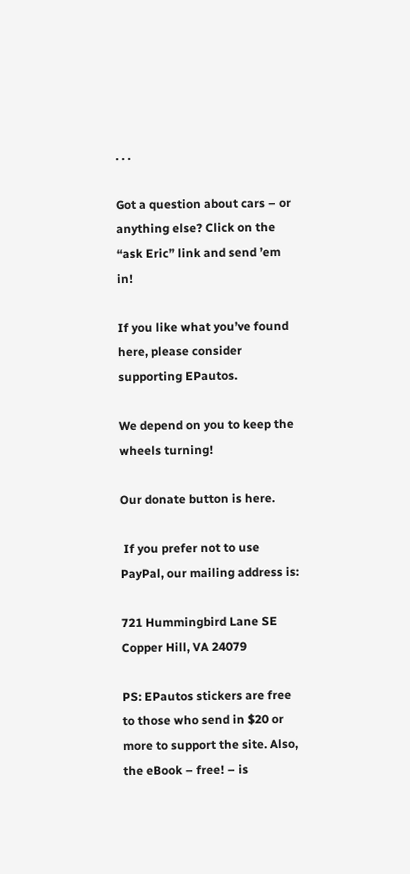. . .

Got a question about cars – or anything else? Click on the “ask Eric” link and send ’em in!

If you like what you’ve found here, please consider supporting EPautos.

We depend on you to keep the wheels turning!

Our donate button is here.

 If you prefer not to use PayPal, our mailing address is:

721 Hummingbird Lane SE
Copper Hill, VA 24079

PS: EPautos stickers are free to those who send in $20 or more to support the site. Also, the eBook – free! – is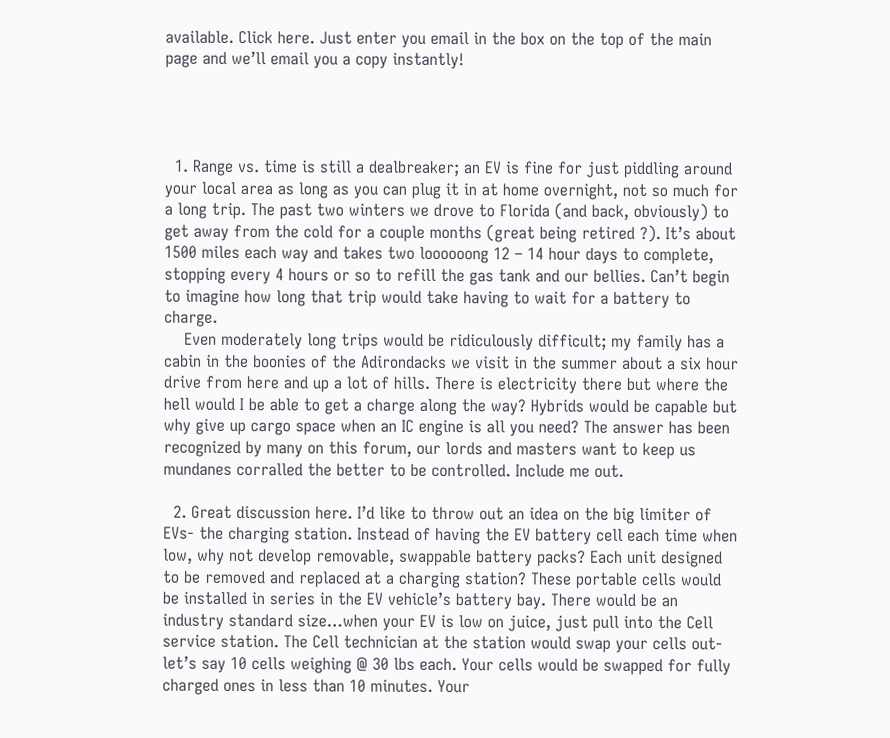available. Click here. Just enter you email in the box on the top of the main page and we’ll email you a copy instantly!




  1. Range vs. time is still a dealbreaker; an EV is fine for just piddling around your local area as long as you can plug it in at home overnight, not so much for a long trip. The past two winters we drove to Florida (and back, obviously) to get away from the cold for a couple months (great being retired ?). It’s about 1500 miles each way and takes two loooooong 12 – 14 hour days to complete, stopping every 4 hours or so to refill the gas tank and our bellies. Can’t begin to imagine how long that trip would take having to wait for a battery to charge.
    Even moderately long trips would be ridiculously difficult; my family has a cabin in the boonies of the Adirondacks we visit in the summer about a six hour drive from here and up a lot of hills. There is electricity there but where the hell would I be able to get a charge along the way? Hybrids would be capable but why give up cargo space when an IC engine is all you need? The answer has been recognized by many on this forum, our lords and masters want to keep us mundanes corralled the better to be controlled. Include me out.

  2. Great discussion here. I’d like to throw out an idea on the big limiter of EVs- the charging station. Instead of having the EV battery cell each time when low, why not develop removable, swappable battery packs? Each unit designed to be removed and replaced at a charging station? These portable cells would be installed in series in the EV vehicle’s battery bay. There would be an industry standard size…when your EV is low on juice, just pull into the Cell service station. The Cell technician at the station would swap your cells out- let’s say 10 cells weighing @ 30 lbs each. Your cells would be swapped for fully charged ones in less than 10 minutes. Your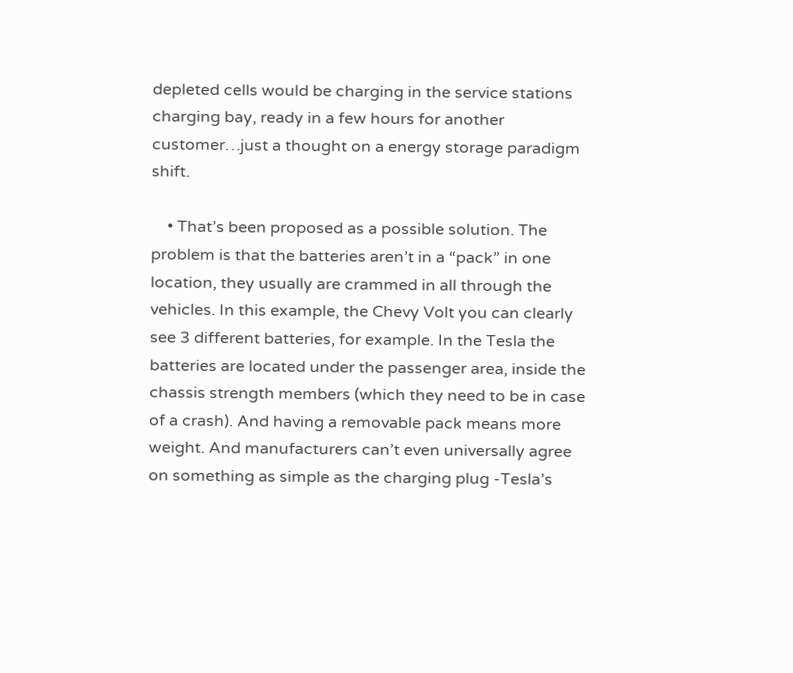depleted cells would be charging in the service stations charging bay, ready in a few hours for another customer…just a thought on a energy storage paradigm shift.

    • That’s been proposed as a possible solution. The problem is that the batteries aren’t in a “pack” in one location, they usually are crammed in all through the vehicles. In this example, the Chevy Volt you can clearly see 3 different batteries, for example. In the Tesla the batteries are located under the passenger area, inside the chassis strength members (which they need to be in case of a crash). And having a removable pack means more weight. And manufacturers can’t even universally agree on something as simple as the charging plug -Tesla’s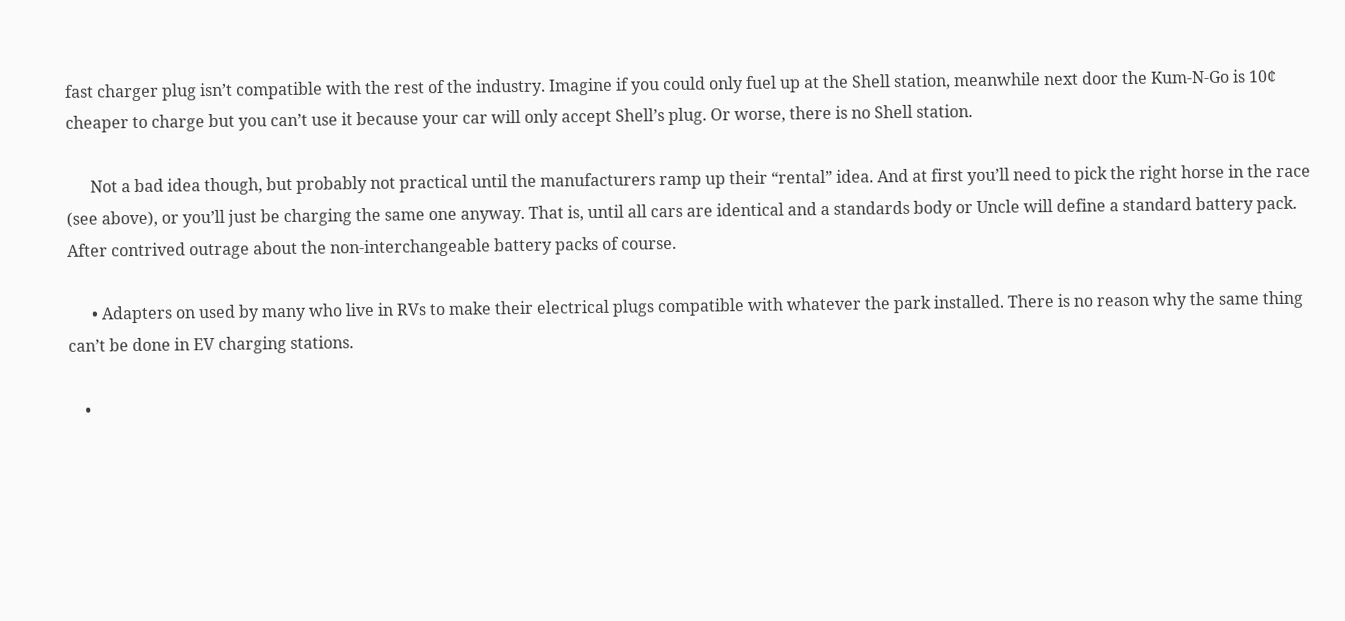fast charger plug isn’t compatible with the rest of the industry. Imagine if you could only fuel up at the Shell station, meanwhile next door the Kum-N-Go is 10¢ cheaper to charge but you can’t use it because your car will only accept Shell’s plug. Or worse, there is no Shell station.

      Not a bad idea though, but probably not practical until the manufacturers ramp up their “rental” idea. And at first you’ll need to pick the right horse in the race (see above), or you’ll just be charging the same one anyway. That is, until all cars are identical and a standards body or Uncle will define a standard battery pack. After contrived outrage about the non-interchangeable battery packs of course.

      • Adapters on used by many who live in RVs to make their electrical plugs compatible with whatever the park installed. There is no reason why the same thing can’t be done in EV charging stations.

    •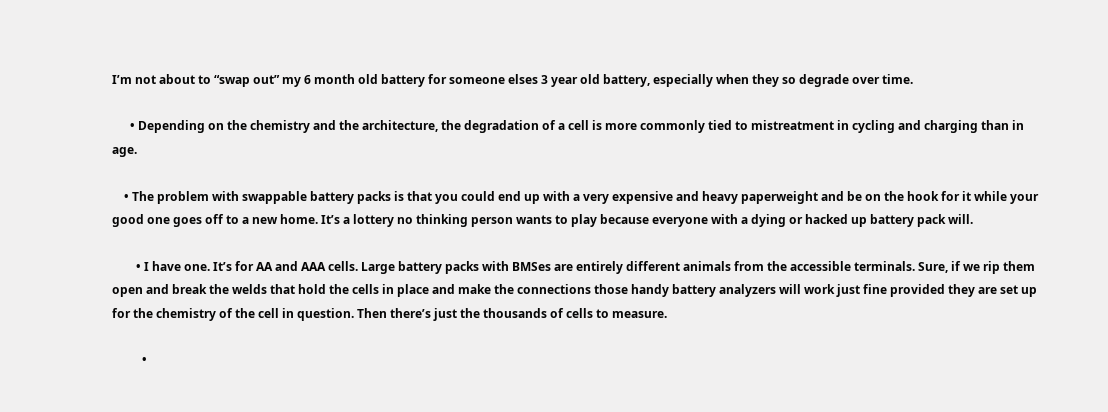I’m not about to “swap out” my 6 month old battery for someone elses 3 year old battery, especially when they so degrade over time.

      • Depending on the chemistry and the architecture, the degradation of a cell is more commonly tied to mistreatment in cycling and charging than in age.

    • The problem with swappable battery packs is that you could end up with a very expensive and heavy paperweight and be on the hook for it while your good one goes off to a new home. It’s a lottery no thinking person wants to play because everyone with a dying or hacked up battery pack will.

        • I have one. It’s for AA and AAA cells. Large battery packs with BMSes are entirely different animals from the accessible terminals. Sure, if we rip them open and break the welds that hold the cells in place and make the connections those handy battery analyzers will work just fine provided they are set up for the chemistry of the cell in question. Then there’s just the thousands of cells to measure.

          •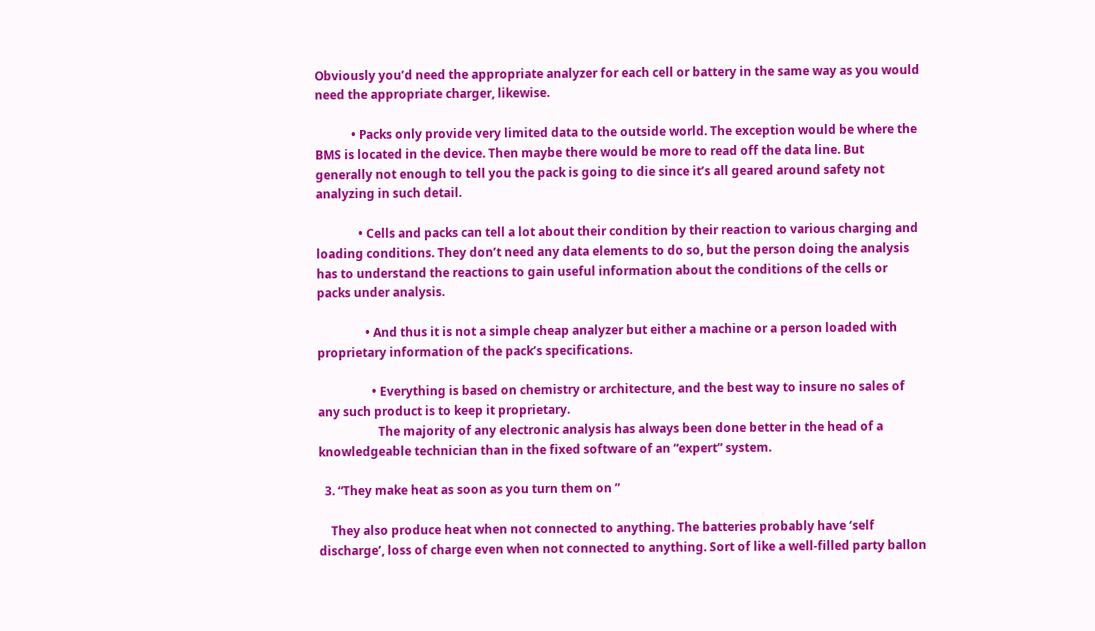Obviously you’d need the appropriate analyzer for each cell or battery in the same way as you would need the appropriate charger, likewise.

            • Packs only provide very limited data to the outside world. The exception would be where the BMS is located in the device. Then maybe there would be more to read off the data line. But generally not enough to tell you the pack is going to die since it’s all geared around safety not analyzing in such detail.

              • Cells and packs can tell a lot about their condition by their reaction to various charging and loading conditions. They don’t need any data elements to do so, but the person doing the analysis has to understand the reactions to gain useful information about the conditions of the cells or packs under analysis.

                • And thus it is not a simple cheap analyzer but either a machine or a person loaded with proprietary information of the pack’s specifications.

                  • Everything is based on chemistry or architecture, and the best way to insure no sales of any such product is to keep it proprietary.
                    The majority of any electronic analysis has always been done better in the head of a knowledgeable technician than in the fixed software of an “expert” system.

  3. “They make heat as soon as you turn them on ”

    They also produce heat when not connected to anything. The batteries probably have ‘self discharge’, loss of charge even when not connected to anything. Sort of like a well-filled party ballon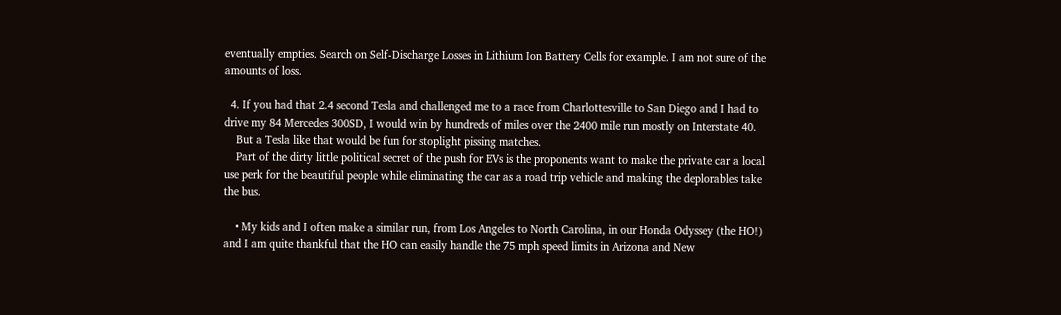eventually empties. Search on Self-Discharge Losses in Lithium Ion Battery Cells for example. I am not sure of the amounts of loss.

  4. If you had that 2.4 second Tesla and challenged me to a race from Charlottesville to San Diego and I had to drive my 84 Mercedes 300SD, I would win by hundreds of miles over the 2400 mile run mostly on Interstate 40.
    But a Tesla like that would be fun for stoplight pissing matches.
    Part of the dirty little political secret of the push for EVs is the proponents want to make the private car a local use perk for the beautiful people while eliminating the car as a road trip vehicle and making the deplorables take the bus.

    • My kids and I often make a similar run, from Los Angeles to North Carolina, in our Honda Odyssey (the HO!) and I am quite thankful that the HO can easily handle the 75 mph speed limits in Arizona and New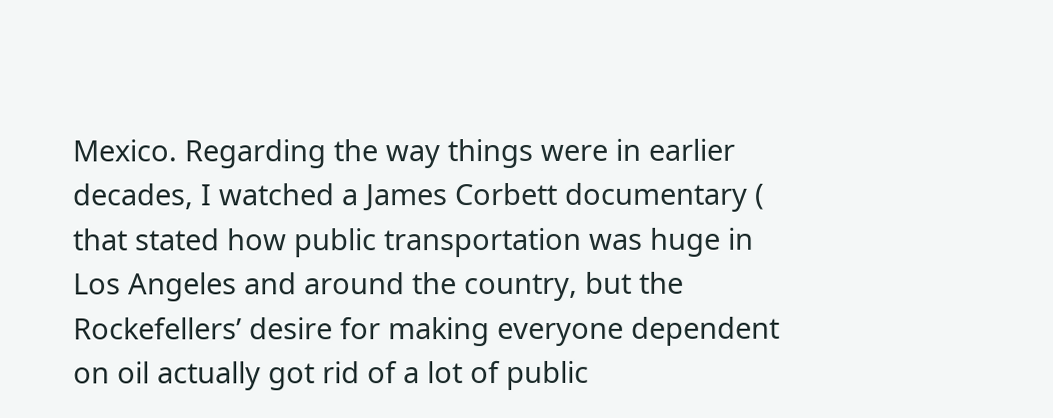Mexico. Regarding the way things were in earlier decades, I watched a James Corbett documentary ( that stated how public transportation was huge in Los Angeles and around the country, but the Rockefellers’ desire for making everyone dependent on oil actually got rid of a lot of public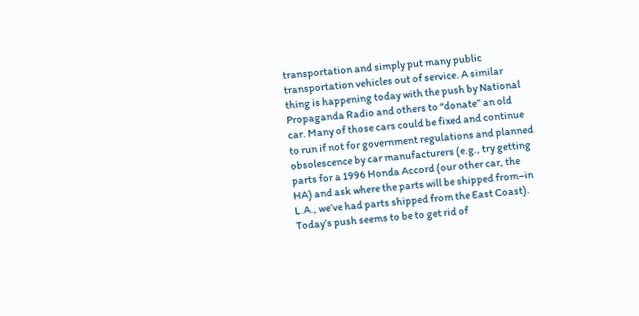transportation and simply put many public transportation vehicles out of service. A similar thing is happening today with the push by National Propaganda Radio and others to “donate” an old car. Many of those cars could be fixed and continue to run if not for government regulations and planned obsolescence by car manufacturers (e.g., try getting parts for a 1996 Honda Accord (our other car, the HA) and ask where the parts will be shipped from–in L.A., we’ve had parts shipped from the East Coast). Today’s push seems to be to get rid of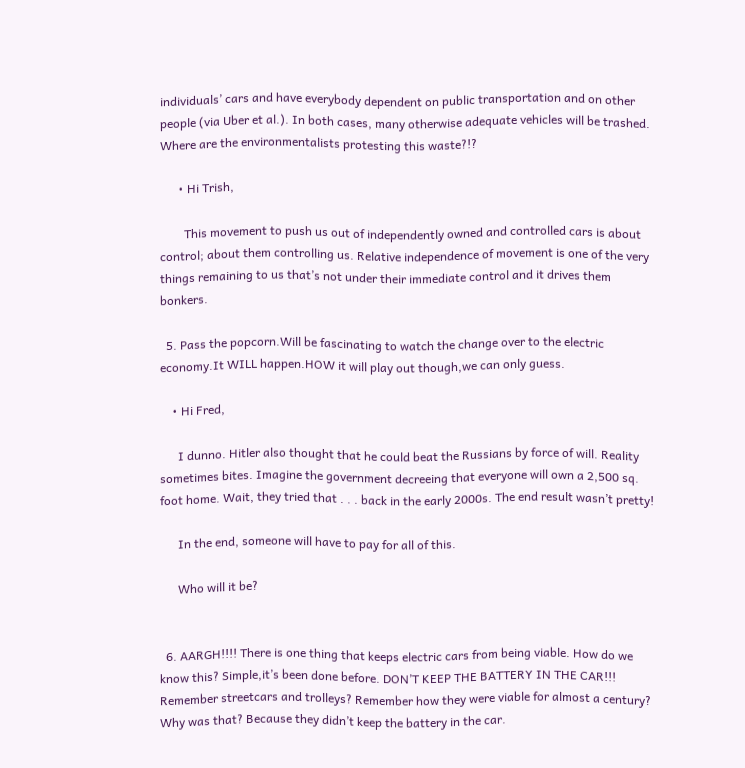individuals’ cars and have everybody dependent on public transportation and on other people (via Uber et al.). In both cases, many otherwise adequate vehicles will be trashed. Where are the environmentalists protesting this waste?!?

      • Hi Trish,

        This movement to push us out of independently owned and controlled cars is about control; about them controlling us. Relative independence of movement is one of the very things remaining to us that’s not under their immediate control and it drives them bonkers.

  5. Pass the popcorn.Will be fascinating to watch the change over to the electric economy.It WILL happen.HOW it will play out though,we can only guess.

    • Hi Fred,

      I dunno. Hitler also thought that he could beat the Russians by force of will. Reality sometimes bites. Imagine the government decreeing that everyone will own a 2,500 sq. foot home. Wait, they tried that . . . back in the early 2000s. The end result wasn’t pretty!

      In the end, someone will have to pay for all of this.

      Who will it be?


  6. AARGH!!!! There is one thing that keeps electric cars from being viable. How do we know this? Simple,it’s been done before. DON’T KEEP THE BATTERY IN THE CAR!!! Remember streetcars and trolleys? Remember how they were viable for almost a century? Why was that? Because they didn’t keep the battery in the car.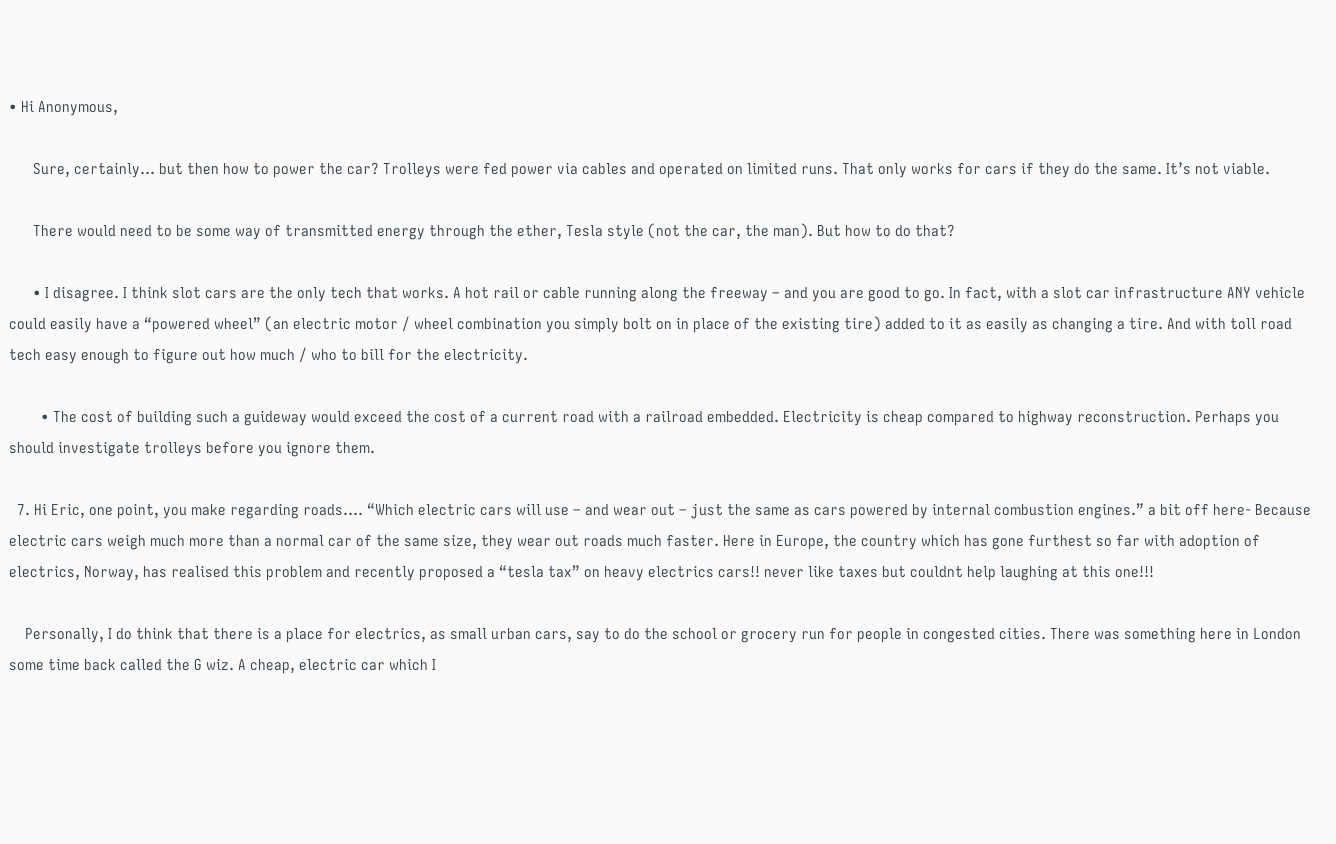• Hi Anonymous,

      Sure, certainly… but then how to power the car? Trolleys were fed power via cables and operated on limited runs. That only works for cars if they do the same. It’s not viable.

      There would need to be some way of transmitted energy through the ether, Tesla style (not the car, the man). But how to do that?

      • I disagree. I think slot cars are the only tech that works. A hot rail or cable running along the freeway – and you are good to go. In fact, with a slot car infrastructure ANY vehicle could easily have a “powered wheel” (an electric motor / wheel combination you simply bolt on in place of the existing tire) added to it as easily as changing a tire. And with toll road tech easy enough to figure out how much / who to bill for the electricity.

        • The cost of building such a guideway would exceed the cost of a current road with a railroad embedded. Electricity is cheap compared to highway reconstruction. Perhaps you should investigate trolleys before you ignore them.

  7. Hi Eric, one point, you make regarding roads…. “Which electric cars will use – and wear out – just the same as cars powered by internal combustion engines.” a bit off here- Because electric cars weigh much more than a normal car of the same size, they wear out roads much faster. Here in Europe, the country which has gone furthest so far with adoption of electrics, Norway, has realised this problem and recently proposed a “tesla tax” on heavy electrics cars!! never like taxes but couldnt help laughing at this one!!!

    Personally, I do think that there is a place for electrics, as small urban cars, say to do the school or grocery run for people in congested cities. There was something here in London some time back called the G wiz. A cheap, electric car which I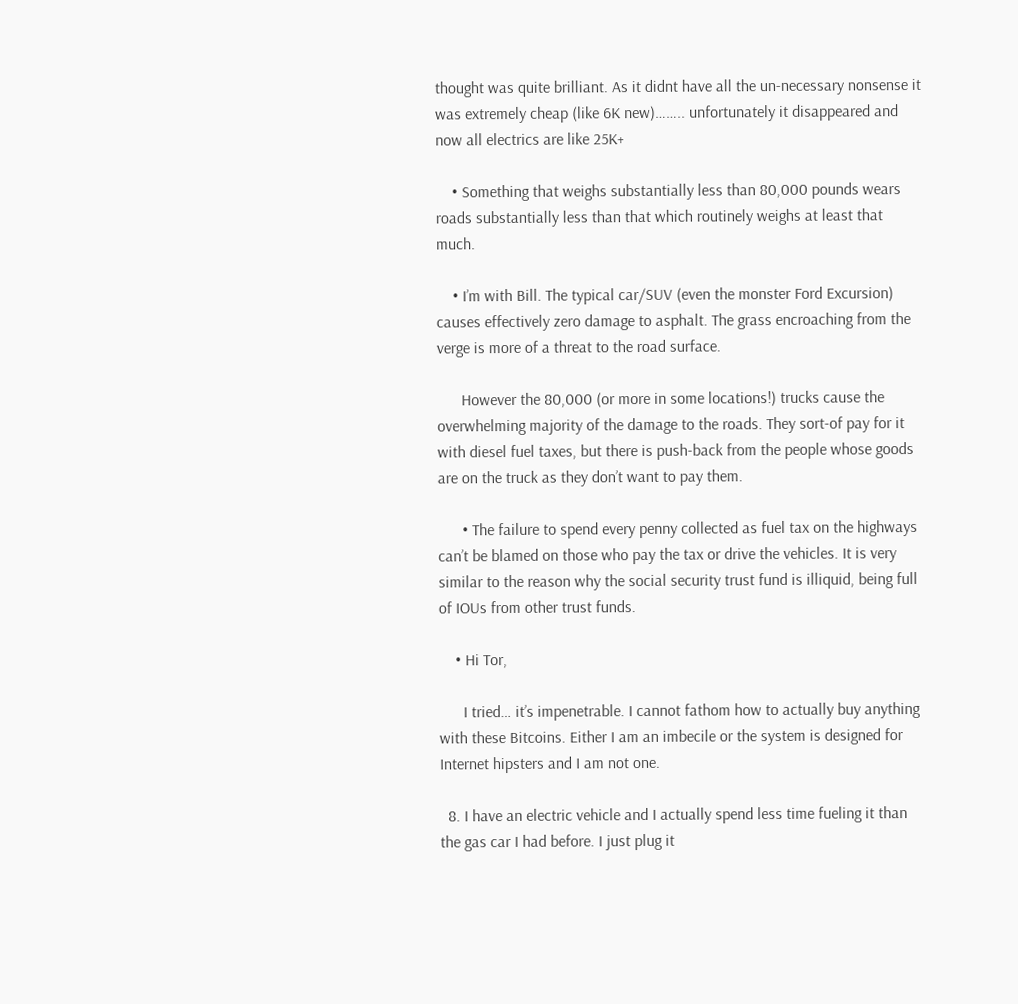thought was quite brilliant. As it didnt have all the un-necessary nonsense it was extremely cheap (like 6K new)…….. unfortunately it disappeared and now all electrics are like 25K+

    • Something that weighs substantially less than 80,000 pounds wears roads substantially less than that which routinely weighs at least that much.

    • I’m with Bill. The typical car/SUV (even the monster Ford Excursion) causes effectively zero damage to asphalt. The grass encroaching from the verge is more of a threat to the road surface.

      However the 80,000 (or more in some locations!) trucks cause the overwhelming majority of the damage to the roads. They sort-of pay for it with diesel fuel taxes, but there is push-back from the people whose goods are on the truck as they don’t want to pay them.

      • The failure to spend every penny collected as fuel tax on the highways can’t be blamed on those who pay the tax or drive the vehicles. It is very similar to the reason why the social security trust fund is illiquid, being full of IOUs from other trust funds.

    • Hi Tor,

      I tried… it’s impenetrable. I cannot fathom how to actually buy anything with these Bitcoins. Either I am an imbecile or the system is designed for Internet hipsters and I am not one.

  8. I have an electric vehicle and I actually spend less time fueling it than the gas car I had before. I just plug it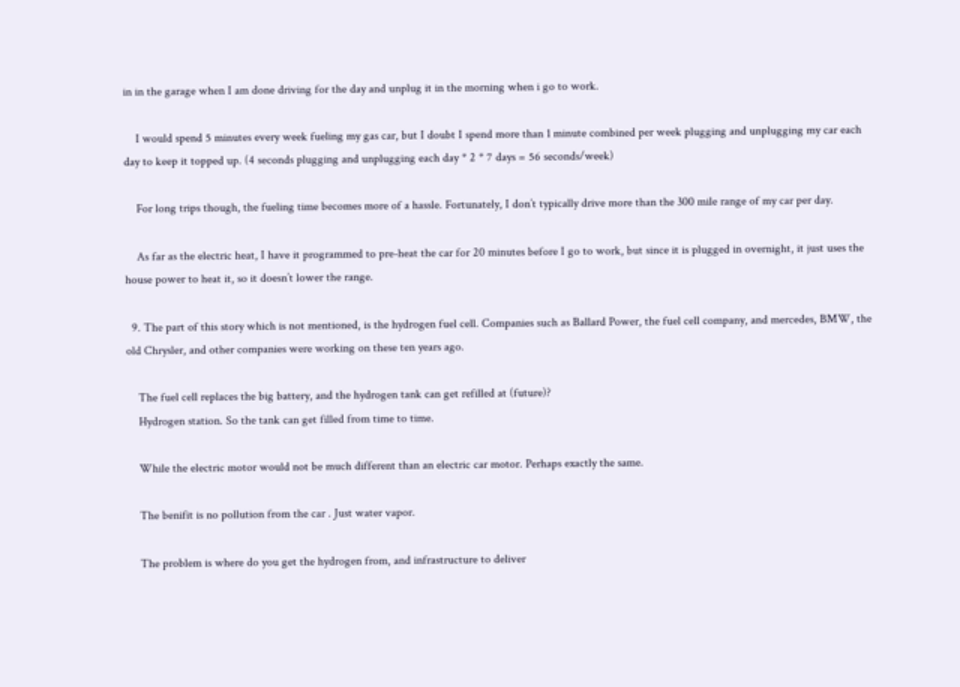in in the garage when I am done driving for the day and unplug it in the morning when i go to work.

    I would spend 5 minutes every week fueling my gas car, but I doubt I spend more than 1 minute combined per week plugging and unplugging my car each day to keep it topped up. (4 seconds plugging and unplugging each day * 2 * 7 days = 56 seconds/week)

    For long trips though, the fueling time becomes more of a hassle. Fortunately, I don’t typically drive more than the 300 mile range of my car per day.

    As far as the electric heat, I have it programmed to pre-heat the car for 20 minutes before I go to work, but since it is plugged in overnight, it just uses the house power to heat it, so it doesn’t lower the range.

  9. The part of this story which is not mentioned, is the hydrogen fuel cell. Companies such as Ballard Power, the fuel cell company, and mercedes, BMW, the old Chrysler, and other companies were working on these ten years ago.

    The fuel cell replaces the big battery, and the hydrogen tank can get refilled at (future)?
    Hydrogen station. So the tank can get filled from time to time.

    While the electric motor would not be much different than an electric car motor. Perhaps exactly the same.

    The benifit is no pollution from the car . Just water vapor.

    The problem is where do you get the hydrogen from, and infrastructure to deliver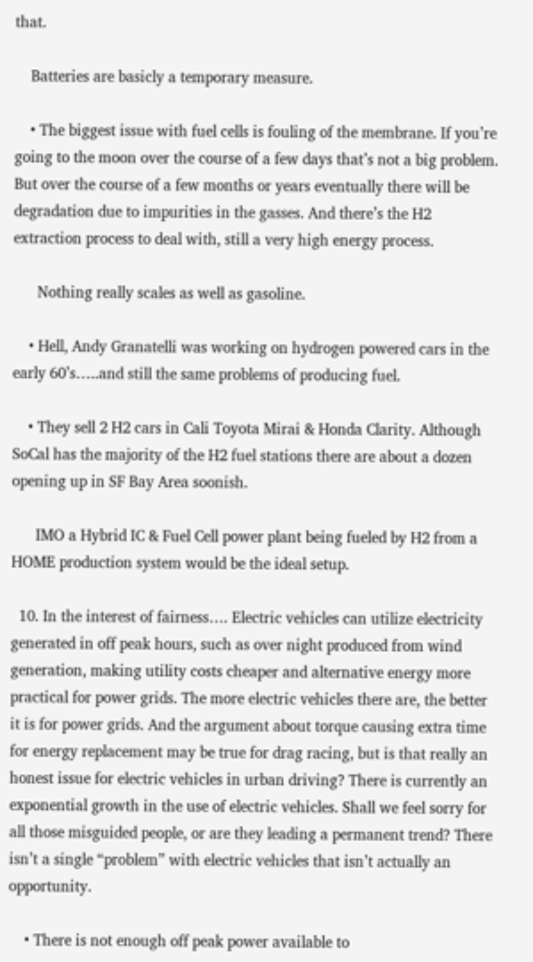that.

    Batteries are basicly a temporary measure.

    • The biggest issue with fuel cells is fouling of the membrane. If you’re going to the moon over the course of a few days that’s not a big problem. But over the course of a few months or years eventually there will be degradation due to impurities in the gasses. And there’s the H2 extraction process to deal with, still a very high energy process.

      Nothing really scales as well as gasoline.

    • Hell, Andy Granatelli was working on hydrogen powered cars in the early 60’s…..and still the same problems of producing fuel.

    • They sell 2 H2 cars in Cali Toyota Mirai & Honda Clarity. Although SoCal has the majority of the H2 fuel stations there are about a dozen opening up in SF Bay Area soonish.

      IMO a Hybrid IC & Fuel Cell power plant being fueled by H2 from a HOME production system would be the ideal setup.

  10. In the interest of fairness…. Electric vehicles can utilize electricity generated in off peak hours, such as over night produced from wind generation, making utility costs cheaper and alternative energy more practical for power grids. The more electric vehicles there are, the better it is for power grids. And the argument about torque causing extra time for energy replacement may be true for drag racing, but is that really an honest issue for electric vehicles in urban driving? There is currently an exponential growth in the use of electric vehicles. Shall we feel sorry for all those misguided people, or are they leading a permanent trend? There isn’t a single “problem” with electric vehicles that isn’t actually an opportunity.

    • There is not enough off peak power available to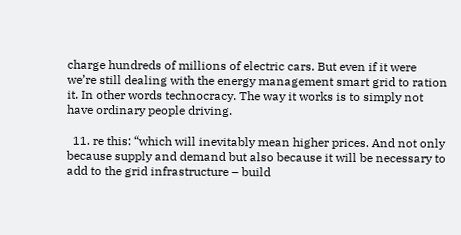charge hundreds of millions of electric cars. But even if it were we’re still dealing with the energy management smart grid to ration it. In other words technocracy. The way it works is to simply not have ordinary people driving.

  11. re this: “which will inevitably mean higher prices. And not only because supply and demand but also because it will be necessary to add to the grid infrastructure – build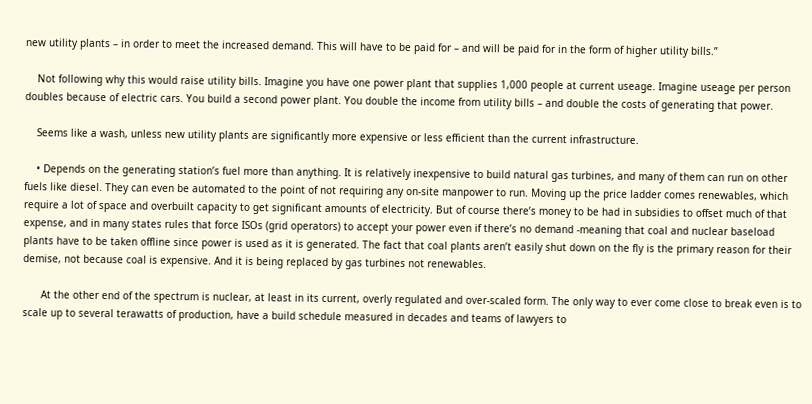new utility plants – in order to meet the increased demand. This will have to be paid for – and will be paid for in the form of higher utility bills.”

    Not following why this would raise utility bills. Imagine you have one power plant that supplies 1,000 people at current useage. Imagine useage per person doubles because of electric cars. You build a second power plant. You double the income from utility bills – and double the costs of generating that power.

    Seems like a wash, unless new utility plants are significantly more expensive or less efficient than the current infrastructure.

    • Depends on the generating station’s fuel more than anything. It is relatively inexpensive to build natural gas turbines, and many of them can run on other fuels like diesel. They can even be automated to the point of not requiring any on-site manpower to run. Moving up the price ladder comes renewables, which require a lot of space and overbuilt capacity to get significant amounts of electricity. But of course there’s money to be had in subsidies to offset much of that expense, and in many states rules that force ISOs (grid operators) to accept your power even if there’s no demand -meaning that coal and nuclear baseload plants have to be taken offline since power is used as it is generated. The fact that coal plants aren’t easily shut down on the fly is the primary reason for their demise, not because coal is expensive. And it is being replaced by gas turbines not renewables.

      At the other end of the spectrum is nuclear, at least in its current, overly regulated and over-scaled form. The only way to ever come close to break even is to scale up to several terawatts of production, have a build schedule measured in decades and teams of lawyers to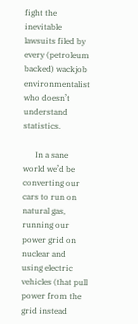fight the inevitable lawsuits filed by every (petroleum backed) wackjob environmentalist who doesn’t understand statistics.

      In a sane world we’d be converting our cars to run on natural gas, running our power grid on nuclear and using electric vehicles (that pull power from the grid instead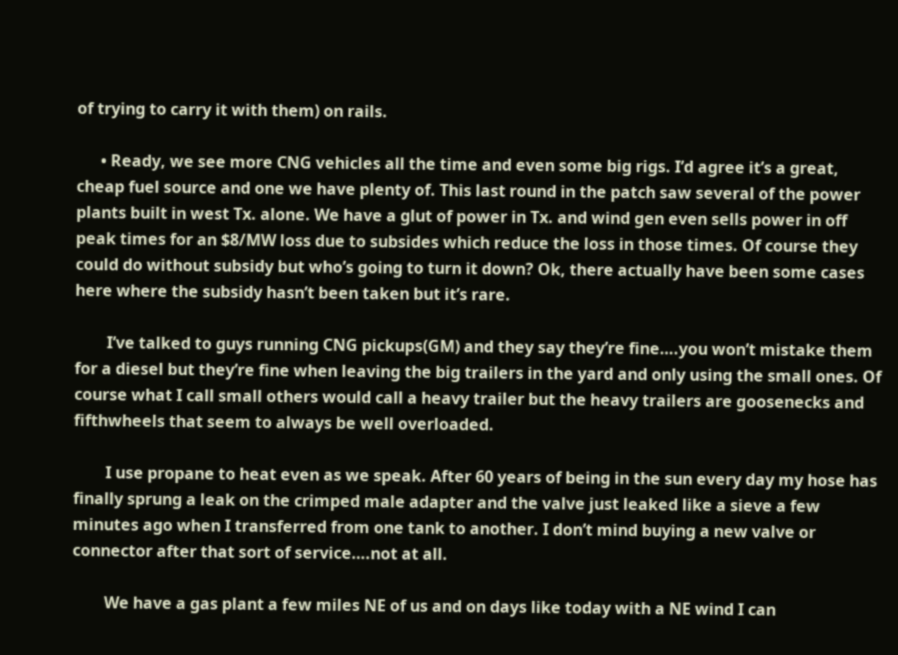of trying to carry it with them) on rails.

      • Ready, we see more CNG vehicles all the time and even some big rigs. I’d agree it’s a great, cheap fuel source and one we have plenty of. This last round in the patch saw several of the power plants built in west Tx. alone. We have a glut of power in Tx. and wind gen even sells power in off peak times for an $8/MW loss due to subsides which reduce the loss in those times. Of course they could do without subsidy but who’s going to turn it down? Ok, there actually have been some cases here where the subsidy hasn’t been taken but it’s rare.

        I’ve talked to guys running CNG pickups(GM) and they say they’re fine….you won’t mistake them for a diesel but they’re fine when leaving the big trailers in the yard and only using the small ones. Of course what I call small others would call a heavy trailer but the heavy trailers are goosenecks and fifthwheels that seem to always be well overloaded.

        I use propane to heat even as we speak. After 60 years of being in the sun every day my hose has finally sprung a leak on the crimped male adapter and the valve just leaked like a sieve a few minutes ago when I transferred from one tank to another. I don’t mind buying a new valve or connector after that sort of service….not at all.

        We have a gas plant a few miles NE of us and on days like today with a NE wind I can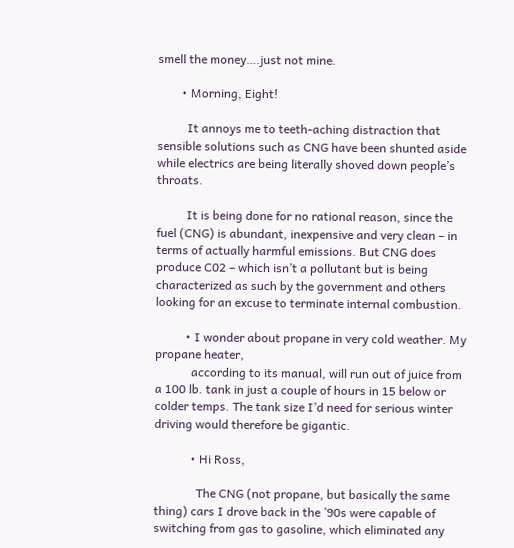smell the money….just not mine.

        • Morning, Eight!

          It annoys me to teeth-aching distraction that sensible solutions such as CNG have been shunted aside while electrics are being literally shoved down people’s throats.

          It is being done for no rational reason, since the fuel (CNG) is abundant, inexpensive and very clean – in terms of actually harmful emissions. But CNG does produce C02 – which isn’t a pollutant but is being characterized as such by the government and others looking for an excuse to terminate internal combustion.

          • I wonder about propane in very cold weather. My propane heater,
            according to its manual, will run out of juice from a 100 lb. tank in just a couple of hours in 15 below or colder temps. The tank size I’d need for serious winter driving would therefore be gigantic.

            • Hi Ross,

              The CNG (not propane, but basically the same thing) cars I drove back in the ’90s were capable of switching from gas to gasoline, which eliminated any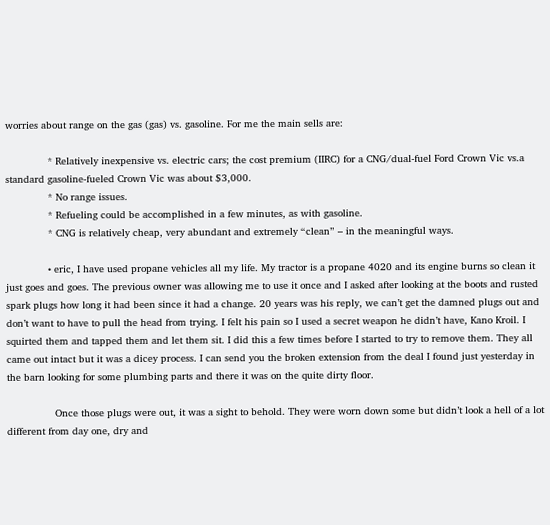worries about range on the gas (gas) vs. gasoline. For me the main sells are:

              * Relatively inexpensive vs. electric cars; the cost premium (IIRC) for a CNG/dual-fuel Ford Crown Vic vs.a standard gasoline-fueled Crown Vic was about $3,000.
              * No range issues.
              * Refueling could be accomplished in a few minutes, as with gasoline.
              * CNG is relatively cheap, very abundant and extremely “clean” – in the meaningful ways.

              • eric, I have used propane vehicles all my life. My tractor is a propane 4020 and its engine burns so clean it just goes and goes. The previous owner was allowing me to use it once and I asked after looking at the boots and rusted spark plugs how long it had been since it had a change. 20 years was his reply, we can’t get the damned plugs out and don’t want to have to pull the head from trying. I felt his pain so I used a secret weapon he didn’t have, Kano Kroil. I squirted them and tapped them and let them sit. I did this a few times before I started to try to remove them. They all came out intact but it was a dicey process. I can send you the broken extension from the deal I found just yesterday in the barn looking for some plumbing parts and there it was on the quite dirty floor.

                Once those plugs were out, it was a sight to behold. They were worn down some but didn’t look a hell of a lot different from day one, dry and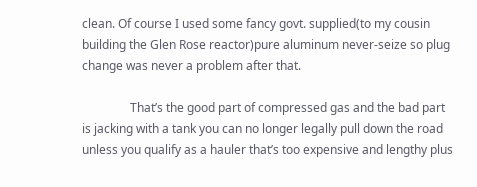clean. Of course I used some fancy govt. supplied(to my cousin building the Glen Rose reactor)pure aluminum never-seize so plug change was never a problem after that.

                That’s the good part of compressed gas and the bad part is jacking with a tank you can no longer legally pull down the road unless you qualify as a hauler that’s too expensive and lengthy plus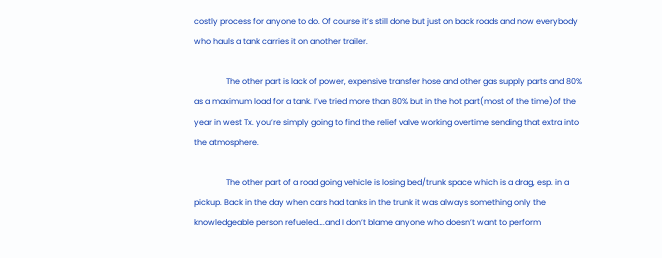costly process for anyone to do. Of course it’s still done but just on back roads and now everybody who hauls a tank carries it on another trailer.

                The other part is lack of power, expensive transfer hose and other gas supply parts and 80% as a maximum load for a tank. I’ve tried more than 80% but in the hot part(most of the time)of the year in west Tx. you’re simply going to find the relief valve working overtime sending that extra into the atmosphere.

                The other part of a road going vehicle is losing bed/trunk space which is a drag, esp. in a pickup. Back in the day when cars had tanks in the trunk it was always something only the knowledgeable person refueled….and I don’t blame anyone who doesn’t want to perform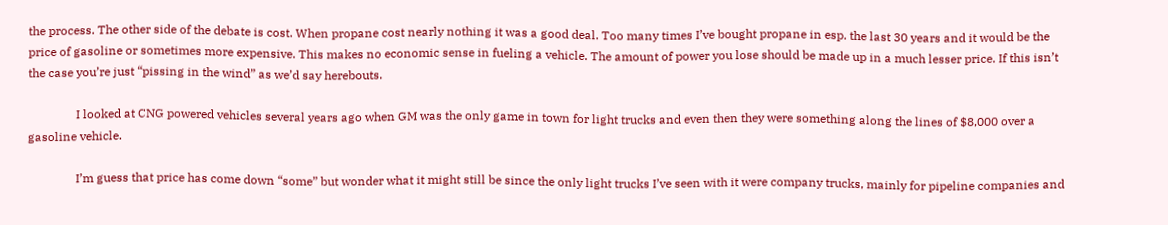the process. The other side of the debate is cost. When propane cost nearly nothing it was a good deal. Too many times I’ve bought propane in esp. the last 30 years and it would be the price of gasoline or sometimes more expensive. This makes no economic sense in fueling a vehicle. The amount of power you lose should be made up in a much lesser price. If this isn’t the case you’re just “pissing in the wind” as we’d say herebouts.

                I looked at CNG powered vehicles several years ago when GM was the only game in town for light trucks and even then they were something along the lines of $8,000 over a gasoline vehicle.

                I’m guess that price has come down “some” but wonder what it might still be since the only light trucks I’ve seen with it were company trucks, mainly for pipeline companies and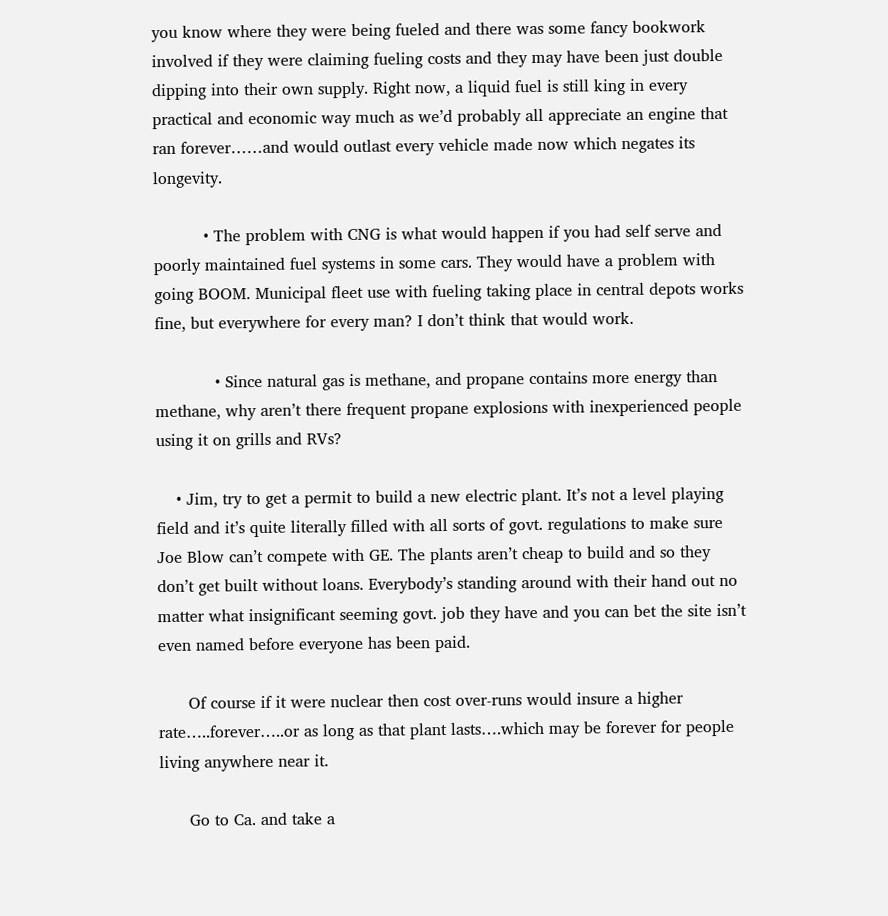you know where they were being fueled and there was some fancy bookwork involved if they were claiming fueling costs and they may have been just double dipping into their own supply. Right now, a liquid fuel is still king in every practical and economic way much as we’d probably all appreciate an engine that ran forever……and would outlast every vehicle made now which negates its longevity.

          • The problem with CNG is what would happen if you had self serve and poorly maintained fuel systems in some cars. They would have a problem with going BOOM. Municipal fleet use with fueling taking place in central depots works fine, but everywhere for every man? I don’t think that would work.

            • Since natural gas is methane, and propane contains more energy than methane, why aren’t there frequent propane explosions with inexperienced people using it on grills and RVs?

    • Jim, try to get a permit to build a new electric plant. It’s not a level playing field and it’s quite literally filled with all sorts of govt. regulations to make sure Joe Blow can’t compete with GE. The plants aren’t cheap to build and so they don’t get built without loans. Everybody’s standing around with their hand out no matter what insignificant seeming govt. job they have and you can bet the site isn’t even named before everyone has been paid.

      Of course if it were nuclear then cost over-runs would insure a higher rate…..forever…..or as long as that plant lasts….which may be forever for people living anywhere near it.

      Go to Ca. and take a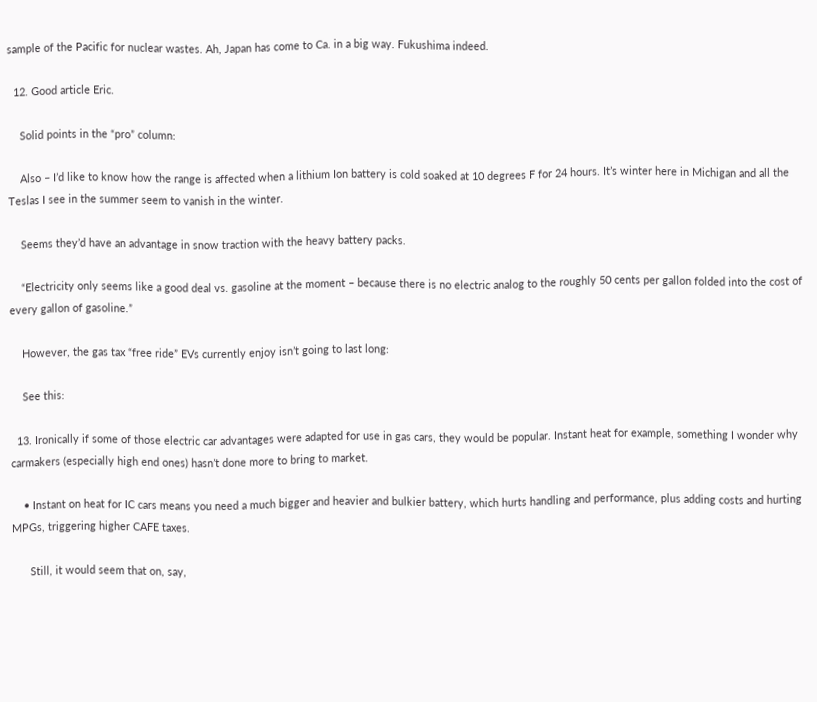sample of the Pacific for nuclear wastes. Ah, Japan has come to Ca. in a big way. Fukushima indeed.

  12. Good article Eric.

    Solid points in the “pro” column:

    Also – I’d like to know how the range is affected when a lithium Ion battery is cold soaked at 10 degrees F for 24 hours. It’s winter here in Michigan and all the Teslas I see in the summer seem to vanish in the winter.

    Seems they’d have an advantage in snow traction with the heavy battery packs.

    “Electricity only seems like a good deal vs. gasoline at the moment – because there is no electric analog to the roughly 50 cents per gallon folded into the cost of every gallon of gasoline.”

    However, the gas tax “free ride” EVs currently enjoy isn’t going to last long:

    See this:

  13. Ironically if some of those electric car advantages were adapted for use in gas cars, they would be popular. Instant heat for example, something I wonder why carmakers (especially high end ones) hasn’t done more to bring to market.

    • Instant on heat for IC cars means you need a much bigger and heavier and bulkier battery, which hurts handling and performance, plus adding costs and hurting MPGs, triggering higher CAFE taxes.

      Still, it would seem that on, say,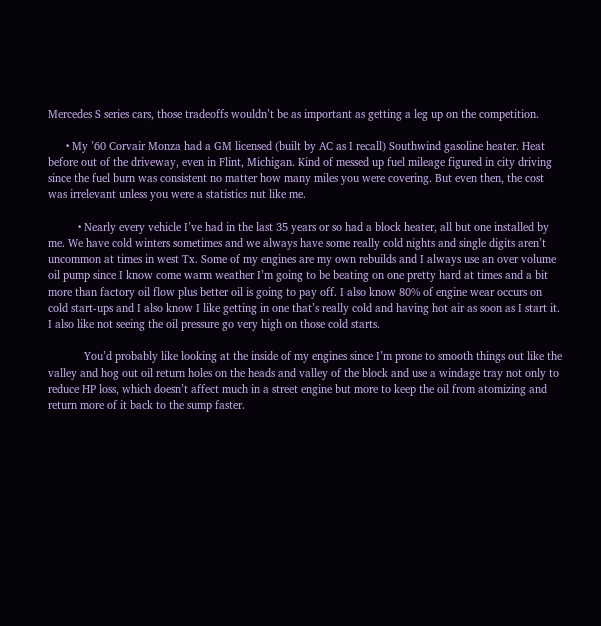Mercedes S series cars, those tradeoffs wouldn’t be as important as getting a leg up on the competition.

      • My ’60 Corvair Monza had a GM licensed (built by AC as I recall) Southwind gasoline heater. Heat before out of the driveway, even in Flint, Michigan. Kind of messed up fuel mileage figured in city driving since the fuel burn was consistent no matter how many miles you were covering. But even then, the cost was irrelevant unless you were a statistics nut like me.

          • Nearly every vehicle I’ve had in the last 35 years or so had a block heater, all but one installed by me. We have cold winters sometimes and we always have some really cold nights and single digits aren’t uncommon at times in west Tx. Some of my engines are my own rebuilds and I always use an over volume oil pump since I know come warm weather I’m going to be beating on one pretty hard at times and a bit more than factory oil flow plus better oil is going to pay off. I also know 80% of engine wear occurs on cold start-ups and I also know I like getting in one that’s really cold and having hot air as soon as I start it. I also like not seeing the oil pressure go very high on those cold starts.

            You’d probably like looking at the inside of my engines since I’m prone to smooth things out like the valley and hog out oil return holes on the heads and valley of the block and use a windage tray not only to reduce HP loss, which doesn’t affect much in a street engine but more to keep the oil from atomizing and return more of it back to the sump faster.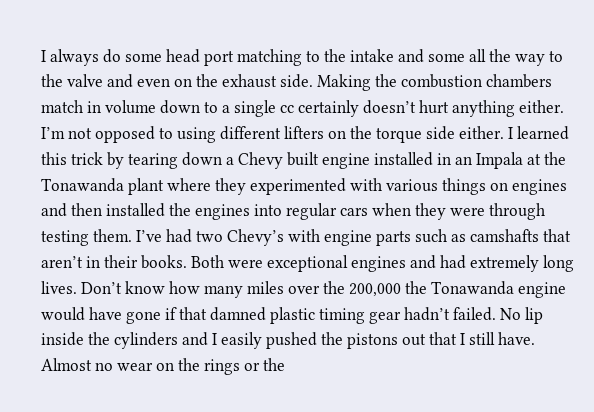I always do some head port matching to the intake and some all the way to the valve and even on the exhaust side. Making the combustion chambers match in volume down to a single cc certainly doesn’t hurt anything either. I’m not opposed to using different lifters on the torque side either. I learned this trick by tearing down a Chevy built engine installed in an Impala at the Tonawanda plant where they experimented with various things on engines and then installed the engines into regular cars when they were through testing them. I’ve had two Chevy’s with engine parts such as camshafts that aren’t in their books. Both were exceptional engines and had extremely long lives. Don’t know how many miles over the 200,000 the Tonawanda engine would have gone if that damned plastic timing gear hadn’t failed. No lip inside the cylinders and I easily pushed the pistons out that I still have. Almost no wear on the rings or the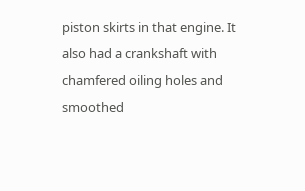piston skirts in that engine. It also had a crankshaft with chamfered oiling holes and smoothed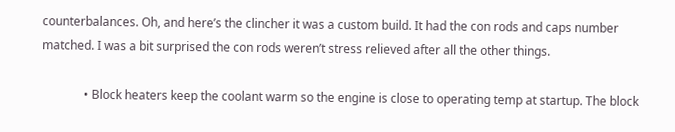counterbalances. Oh, and here’s the clincher it was a custom build. It had the con rods and caps number matched. I was a bit surprised the con rods weren’t stress relieved after all the other things.

              • Block heaters keep the coolant warm so the engine is close to operating temp at startup. The block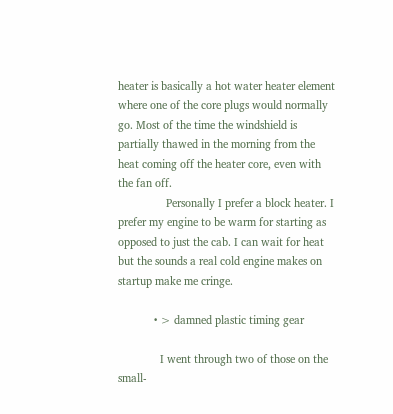heater is basically a hot water heater element where one of the core plugs would normally go. Most of the time the windshield is partially thawed in the morning from the heat coming off the heater core, even with the fan off.
                Personally I prefer a block heater. I prefer my engine to be warm for starting as opposed to just the cab. I can wait for heat but the sounds a real cold engine makes on startup make me cringe.

            • > damned plastic timing gear

              I went through two of those on the small-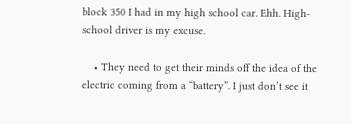block 350 I had in my high school car. Ehh. High-school driver is my excuse.

    • They need to get their minds off the idea of the electric coming from a “battery”. I just don’t see it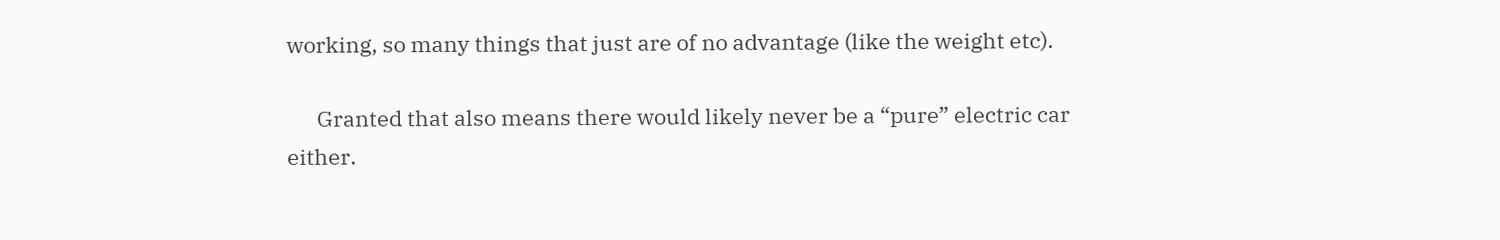working, so many things that just are of no advantage (like the weight etc).

      Granted that also means there would likely never be a “pure” electric car either.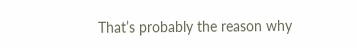That’s probably the reason why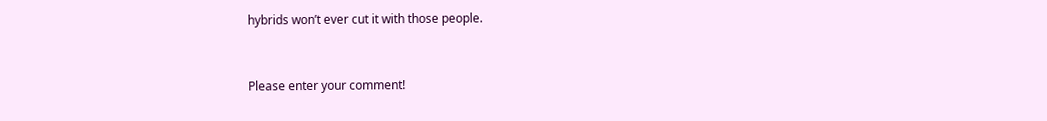hybrids won’t ever cut it with those people.


Please enter your comment!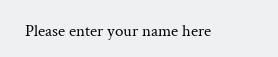Please enter your name here